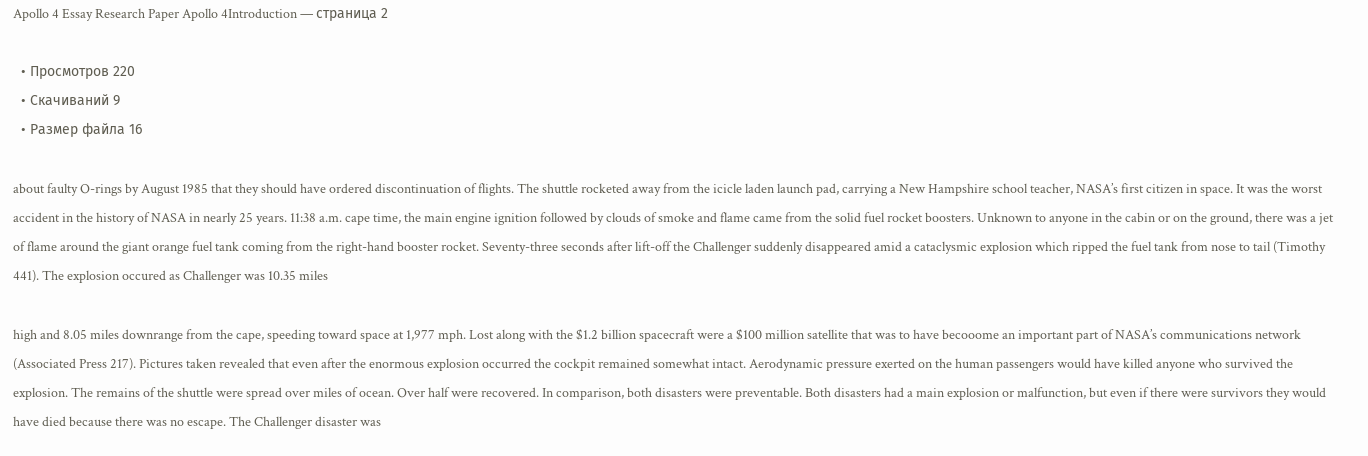Apollo 4 Essay Research Paper Apollo 4Introduction — страница 2

  • Просмотров 220
  • Скачиваний 9
  • Размер файла 16

about faulty O-rings by August 1985 that they should have ordered discontinuation of flights. The shuttle rocketed away from the icicle laden launch pad, carrying a New Hampshire school teacher, NASA’s first citizen in space. It was the worst accident in the history of NASA in nearly 25 years. 11:38 a.m. cape time, the main engine ignition followed by clouds of smoke and flame came from the solid fuel rocket boosters. Unknown to anyone in the cabin or on the ground, there was a jet of flame around the giant orange fuel tank coming from the right-hand booster rocket. Seventy-three seconds after lift-off the Challenger suddenly disappeared amid a cataclysmic explosion which ripped the fuel tank from nose to tail (Timothy 441). The explosion occured as Challenger was 10.35 miles

high and 8.05 miles downrange from the cape, speeding toward space at 1,977 mph. Lost along with the $1.2 billion spacecraft were a $100 million satellite that was to have becooome an important part of NASA’s communications network (Associated Press 217). Pictures taken revealed that even after the enormous explosion occurred the cockpit remained somewhat intact. Aerodynamic pressure exerted on the human passengers would have killed anyone who survived the explosion. The remains of the shuttle were spread over miles of ocean. Over half were recovered. In comparison, both disasters were preventable. Both disasters had a main explosion or malfunction, but even if there were survivors they would have died because there was no escape. The Challenger disaster was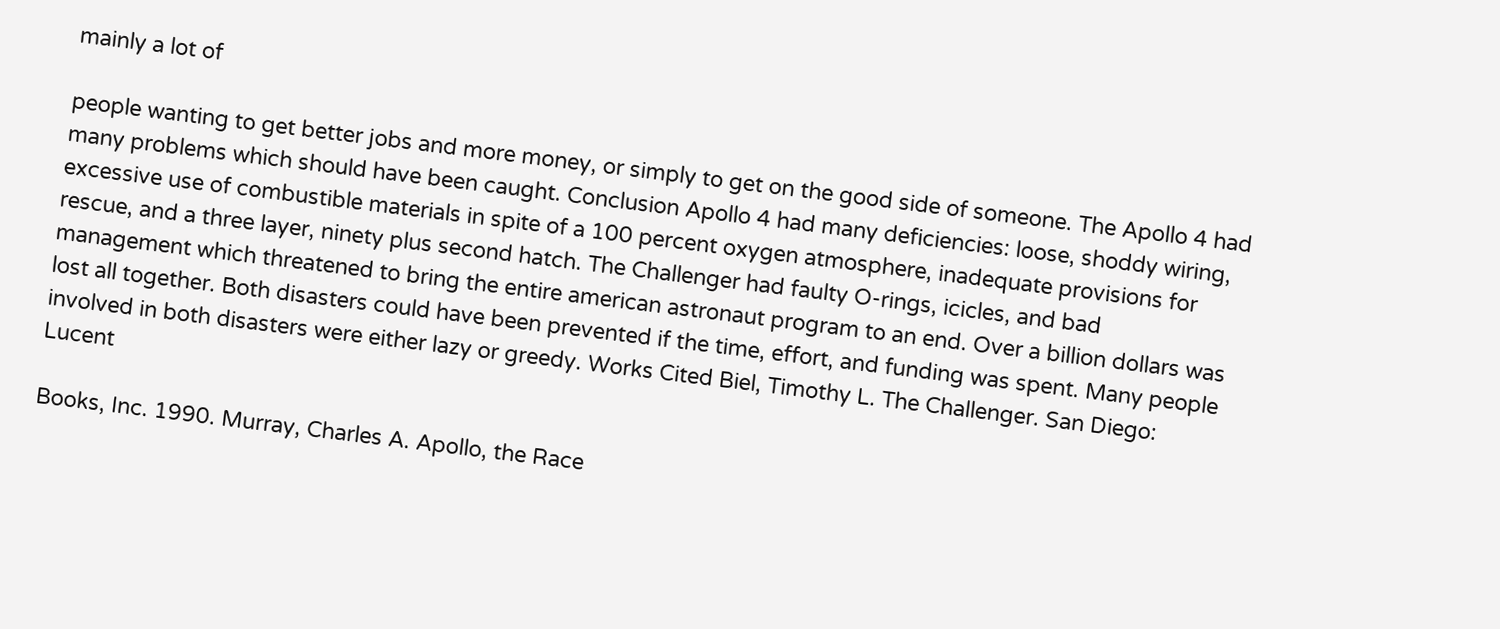mainly a lot of

people wanting to get better jobs and more money, or simply to get on the good side of someone. The Apollo 4 had many problems which should have been caught. Conclusion Apollo 4 had many deficiencies: loose, shoddy wiring, excessive use of combustible materials in spite of a 100 percent oxygen atmosphere, inadequate provisions for rescue, and a three layer, ninety plus second hatch. The Challenger had faulty O-rings, icicles, and bad management which threatened to bring the entire american astronaut program to an end. Over a billion dollars was lost all together. Both disasters could have been prevented if the time, effort, and funding was spent. Many people involved in both disasters were either lazy or greedy. Works Cited Biel, Timothy L. The Challenger. San Diego: Lucent

Books, Inc. 1990. Murray, Charles A. Apollo, the Race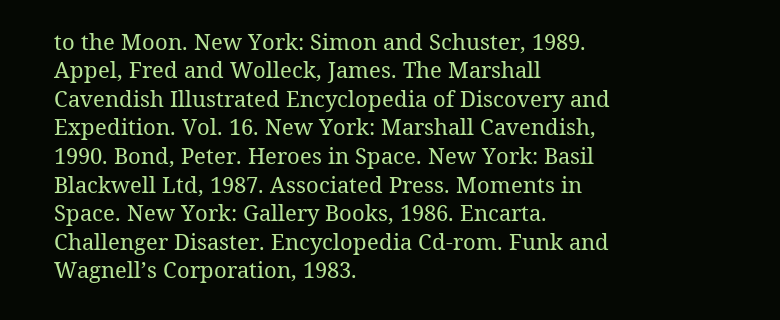to the Moon. New York: Simon and Schuster, 1989. Appel, Fred and Wolleck, James. The Marshall Cavendish Illustrated Encyclopedia of Discovery and Expedition. Vol. 16. New York: Marshall Cavendish, 1990. Bond, Peter. Heroes in Space. New York: Basil Blackwell Ltd, 1987. Associated Press. Moments in Space. New York: Gallery Books, 1986. Encarta. Challenger Disaster. Encyclopedia Cd-rom. Funk and Wagnell’s Corporation, 1983.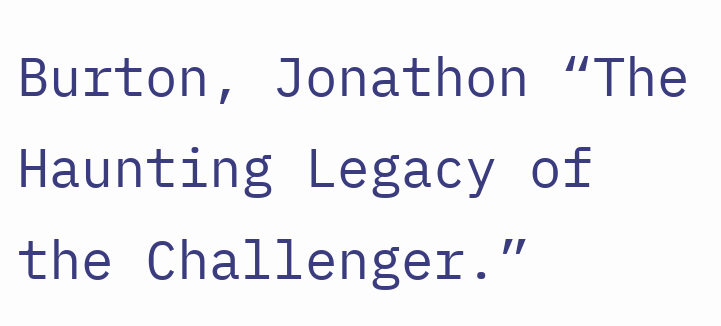Burton, Jonathon “The Haunting Legacy of the Challenger.”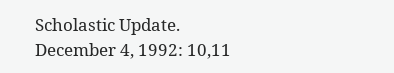Scholastic Update. December 4, 1992: 10,11